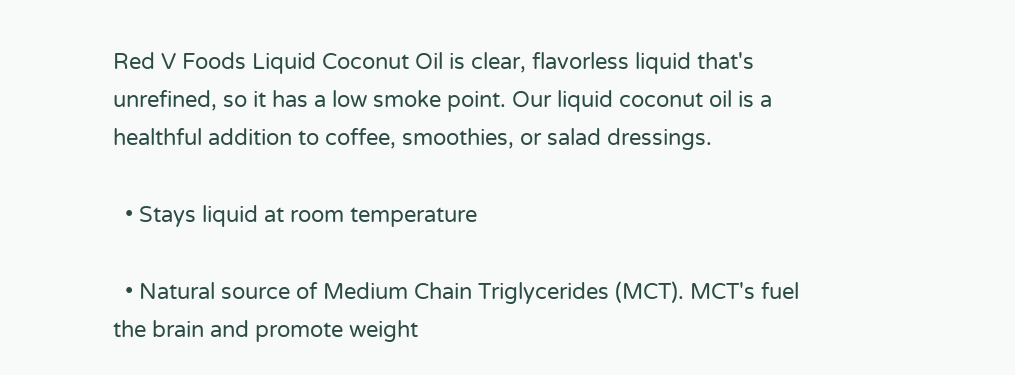Red V Foods Liquid Coconut Oil is clear, flavorless liquid that's unrefined, so it has a low smoke point. Our liquid coconut oil is a healthful addition to coffee, smoothies, or salad dressings.

  • Stays liquid at room temperature

  • Natural source of Medium Chain Triglycerides (MCT). MCT's fuel the brain and promote weight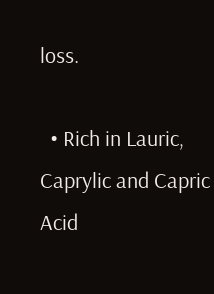loss.

  • Rich in Lauric, Caprylic and Capric Acid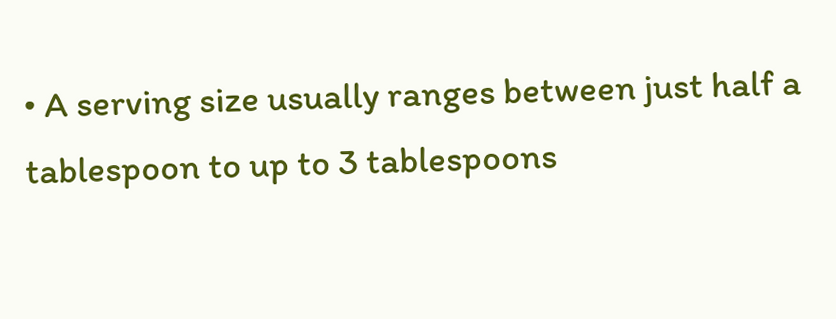• A serving size usually ranges between just half a tablespoon to up to 3 tablespoons